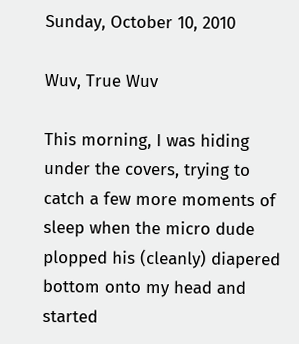Sunday, October 10, 2010

Wuv, True Wuv

This morning, I was hiding under the covers, trying to catch a few more moments of sleep when the micro dude plopped his (cleanly) diapered bottom onto my head and started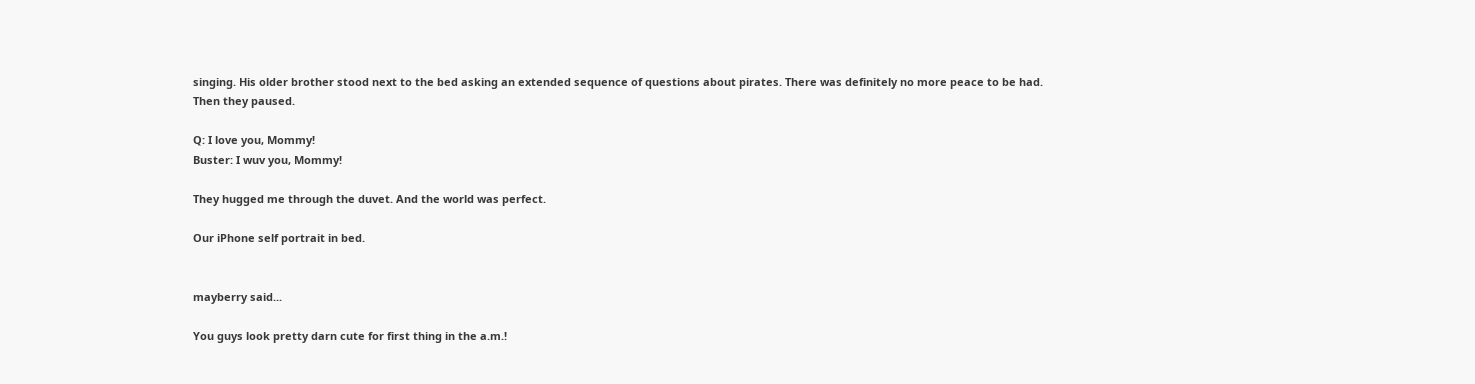singing. His older brother stood next to the bed asking an extended sequence of questions about pirates. There was definitely no more peace to be had. Then they paused.

Q: I love you, Mommy!
Buster: I wuv you, Mommy!

They hugged me through the duvet. And the world was perfect.

Our iPhone self portrait in bed.


mayberry said...

You guys look pretty darn cute for first thing in the a.m.!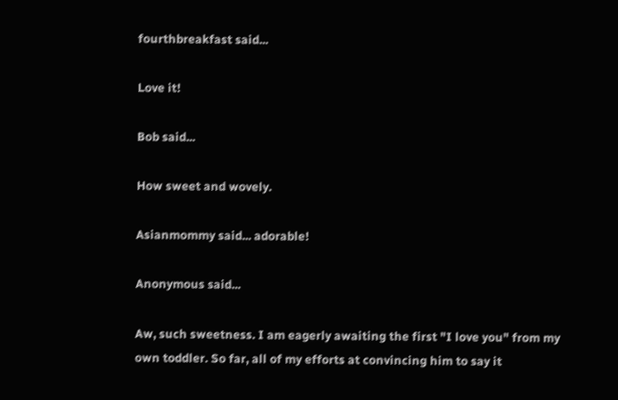fourthbreakfast said...

Love it!

Bob said...

How sweet and wovely.

Asianmommy said... adorable!

Anonymous said...

Aw, such sweetness. I am eagerly awaiting the first "I love you" from my own toddler. So far, all of my efforts at convincing him to say it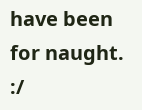have been for naught. :/